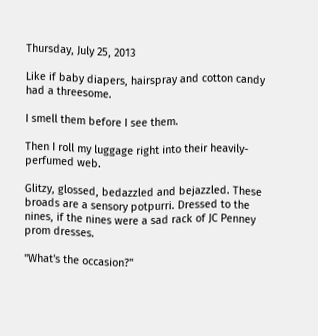Thursday, July 25, 2013

Like if baby diapers, hairspray and cotton candy had a threesome.

I smell them before I see them.

Then I roll my luggage right into their heavily-perfumed web.

Glitzy, glossed, bedazzled and bejazzled. These broads are a sensory potpurri. Dressed to the nines, if the nines were a sad rack of JC Penney prom dresses.

"What's the occasion?"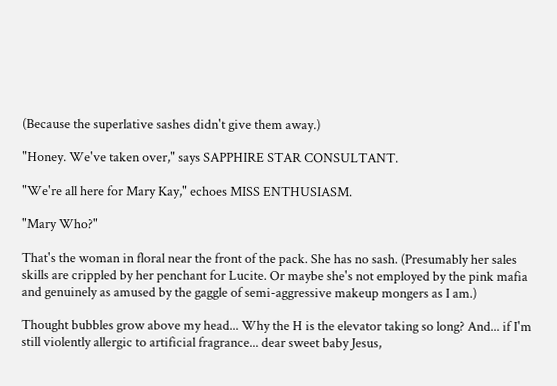(Because the superlative sashes didn't give them away.)

"Honey. We've taken over," says SAPPHIRE STAR CONSULTANT.

"We're all here for Mary Kay," echoes MISS ENTHUSIASM.

"Mary Who?"

That's the woman in floral near the front of the pack. She has no sash. (Presumably her sales skills are crippled by her penchant for Lucite. Or maybe she's not employed by the pink mafia and genuinely as amused by the gaggle of semi-aggressive makeup mongers as I am.)

Thought bubbles grow above my head... Why the H is the elevator taking so long? And... if I'm still violently allergic to artificial fragrance... dear sweet baby Jesus,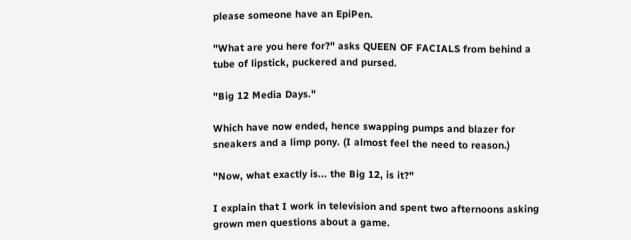please someone have an EpiPen.

"What are you here for?" asks QUEEN OF FACIALS from behind a tube of lipstick, puckered and pursed.

"Big 12 Media Days."

Which have now ended, hence swapping pumps and blazer for sneakers and a limp pony. (I almost feel the need to reason.)

"Now, what exactly is... the Big 12, is it?"

I explain that I work in television and spent two afternoons asking grown men questions about a game.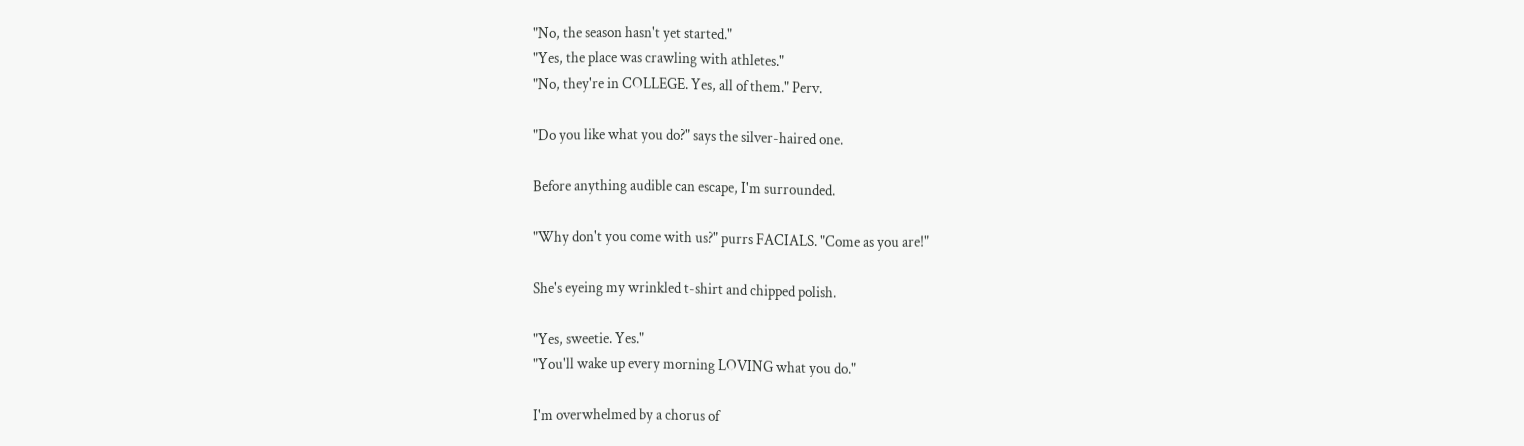"No, the season hasn't yet started."
"Yes, the place was crawling with athletes."
"No, they're in COLLEGE. Yes, all of them." Perv.

"Do you like what you do?" says the silver-haired one.

Before anything audible can escape, I'm surrounded.

"Why don't you come with us?" purrs FACIALS. "Come as you are!"

She's eyeing my wrinkled t-shirt and chipped polish.

"Yes, sweetie. Yes."
"You'll wake up every morning LOVING what you do."

I'm overwhelmed by a chorus of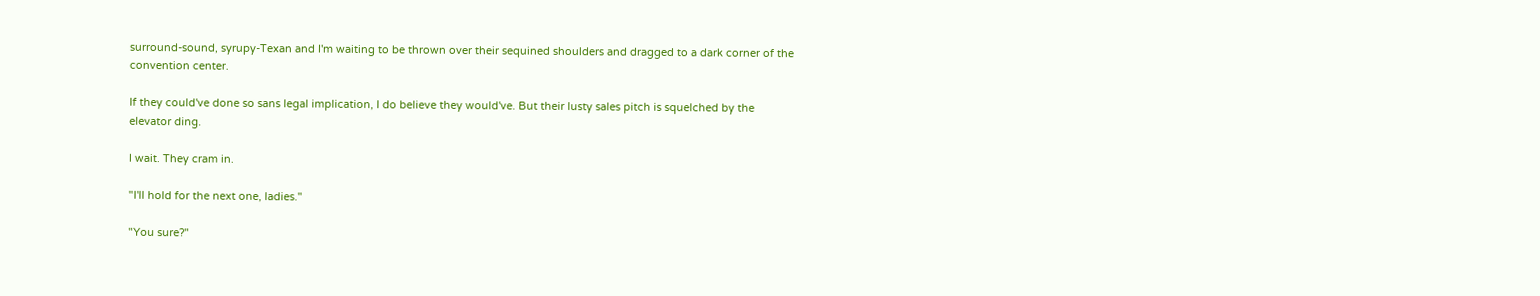surround-sound, syrupy-Texan and I'm waiting to be thrown over their sequined shoulders and dragged to a dark corner of the convention center.

If they could've done so sans legal implication, I do believe they would've. But their lusty sales pitch is squelched by the elevator ding.

I wait. They cram in.

"I'll hold for the next one, ladies."

"You sure?"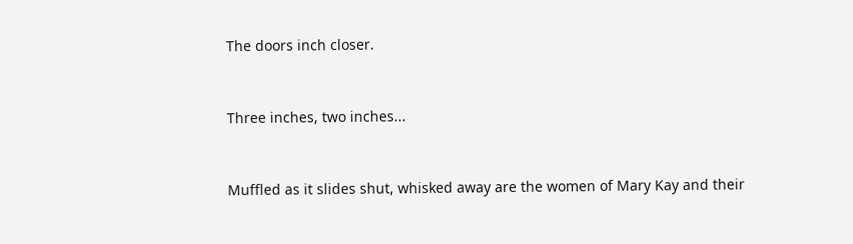The doors inch closer.


Three inches, two inches...


Muffled as it slides shut, whisked away are the women of Mary Kay and their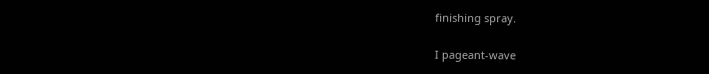finishing spray.

I pageant-wave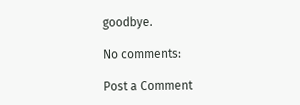goodbye.

No comments:

Post a Comment